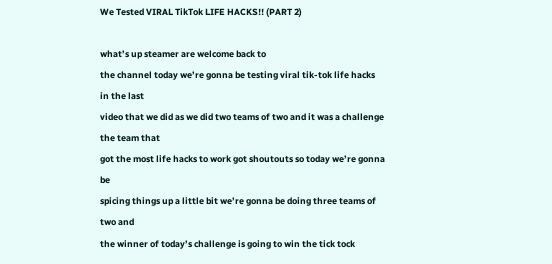We Tested VIRAL TikTok LIFE HACKS!! (PART 2)

what’s up steamer are welcome back to
the channel today we’re gonna be testing viral tik-tok life hacks in the last
video that we did as we did two teams of two and it was a challenge the team that
got the most life hacks to work got shoutouts so today we’re gonna be
spicing things up a little bit we’re gonna be doing three teams of two and
the winner of today’s challenge is going to win the tick tock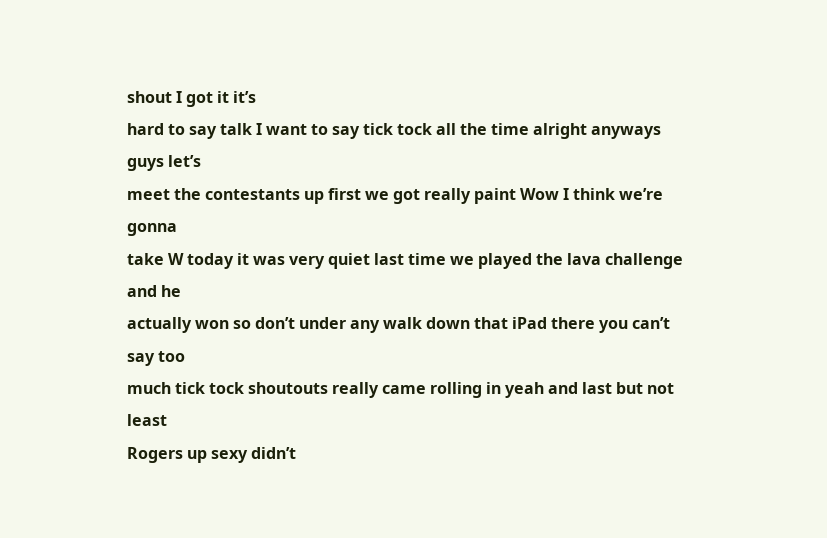shout I got it it’s
hard to say talk I want to say tick tock all the time alright anyways guys let’s
meet the contestants up first we got really paint Wow I think we’re gonna
take W today it was very quiet last time we played the lava challenge and he
actually won so don’t under any walk down that iPad there you can’t say too
much tick tock shoutouts really came rolling in yeah and last but not least
Rogers up sexy didn’t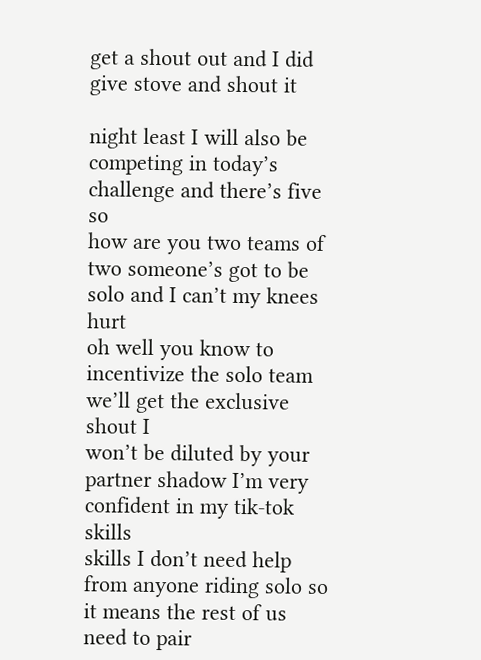get a shout out and I did give stove and shout it

night least I will also be competing in today’s challenge and there’s five so
how are you two teams of two someone’s got to be solo and I can’t my knees hurt
oh well you know to incentivize the solo team we’ll get the exclusive shout I
won’t be diluted by your partner shadow I’m very confident in my tik-tok skills
skills I don’t need help from anyone riding solo so it means the rest of us
need to pair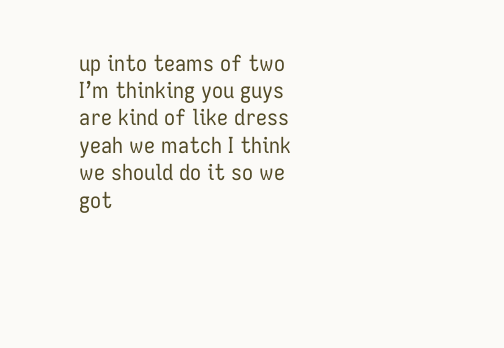up into teams of two I’m thinking you guys are kind of like dress
yeah we match I think we should do it so we got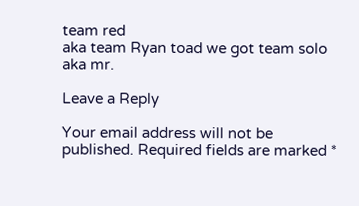team red
aka team Ryan toad we got team solo aka mr.

Leave a Reply

Your email address will not be published. Required fields are marked *